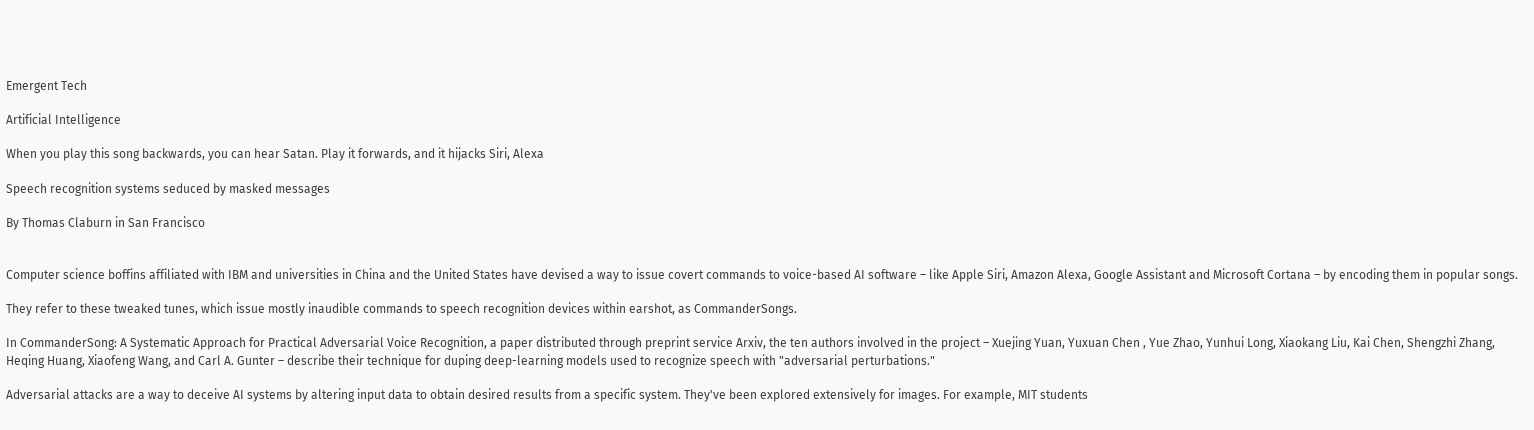Emergent Tech

Artificial Intelligence

When you play this song backwards, you can hear Satan. Play it forwards, and it hijacks Siri, Alexa

Speech recognition systems seduced by masked messages

By Thomas Claburn in San Francisco


Computer science boffins affiliated with IBM and universities in China and the United States have devised a way to issue covert commands to voice-based AI software – like Apple Siri, Amazon Alexa, Google Assistant and Microsoft Cortana – by encoding them in popular songs.

They refer to these tweaked tunes, which issue mostly inaudible commands to speech recognition devices within earshot, as CommanderSongs.

In CommanderSong: A Systematic Approach for Practical Adversarial Voice Recognition, a paper distributed through preprint service Arxiv, the ten authors involved in the project – Xuejing Yuan, Yuxuan Chen , Yue Zhao, Yunhui Long, Xiaokang Liu, Kai Chen, Shengzhi Zhang, Heqing Huang, Xiaofeng Wang, and Carl A. Gunter – describe their technique for duping deep-learning models used to recognize speech with "adversarial perturbations."

Adversarial attacks are a way to deceive AI systems by altering input data to obtain desired results from a specific system. They've been explored extensively for images. For example, MIT students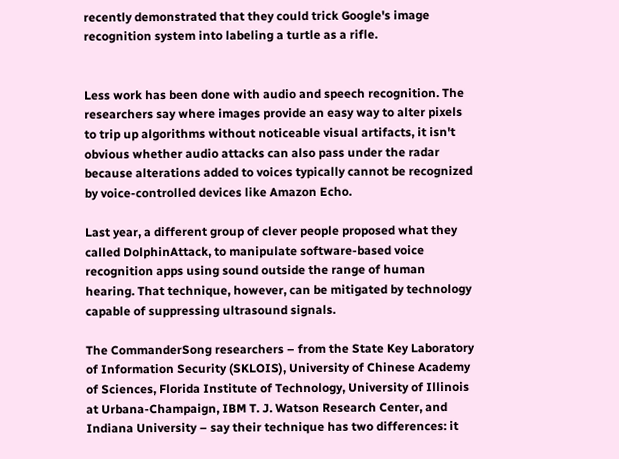recently demonstrated that they could trick Google's image recognition system into labeling a turtle as a rifle.


Less work has been done with audio and speech recognition. The researchers say where images provide an easy way to alter pixels to trip up algorithms without noticeable visual artifacts, it isn't obvious whether audio attacks can also pass under the radar because alterations added to voices typically cannot be recognized by voice-controlled devices like Amazon Echo.

Last year, a different group of clever people proposed what they called DolphinAttack, to manipulate software-based voice recognition apps using sound outside the range of human hearing. That technique, however, can be mitigated by technology capable of suppressing ultrasound signals.

The CommanderSong researchers – from the State Key Laboratory of Information Security (SKLOIS), University of Chinese Academy of Sciences, Florida Institute of Technology, University of Illinois at Urbana-Champaign, IBM T. J. Watson Research Center, and Indiana University – say their technique has two differences: it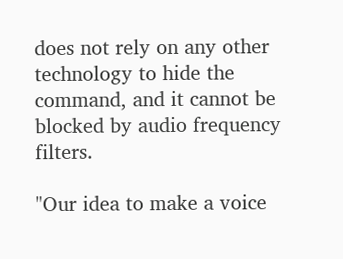does not rely on any other technology to hide the command, and it cannot be blocked by audio frequency filters.

"Our idea to make a voice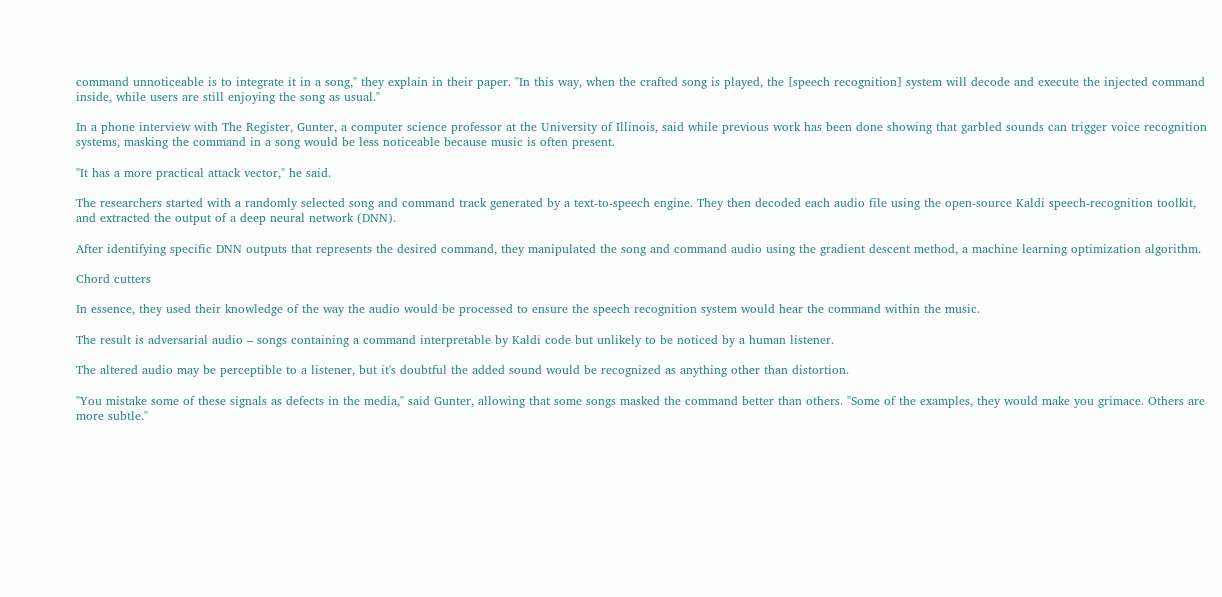command unnoticeable is to integrate it in a song," they explain in their paper. "In this way, when the crafted song is played, the [speech recognition] system will decode and execute the injected command inside, while users are still enjoying the song as usual."

In a phone interview with The Register, Gunter, a computer science professor at the University of Illinois, said while previous work has been done showing that garbled sounds can trigger voice recognition systems, masking the command in a song would be less noticeable because music is often present.

"It has a more practical attack vector," he said.

The researchers started with a randomly selected song and command track generated by a text-to-speech engine. They then decoded each audio file using the open-source Kaldi speech-recognition toolkit, and extracted the output of a deep neural network (DNN).

After identifying specific DNN outputs that represents the desired command, they manipulated the song and command audio using the gradient descent method, a machine learning optimization algorithm.

Chord cutters

In essence, they used their knowledge of the way the audio would be processed to ensure the speech recognition system would hear the command within the music.

The result is adversarial audio – songs containing a command interpretable by Kaldi code but unlikely to be noticed by a human listener.

The altered audio may be perceptible to a listener, but it's doubtful the added sound would be recognized as anything other than distortion.

"You mistake some of these signals as defects in the media," said Gunter, allowing that some songs masked the command better than others. "Some of the examples, they would make you grimace. Others are more subtle."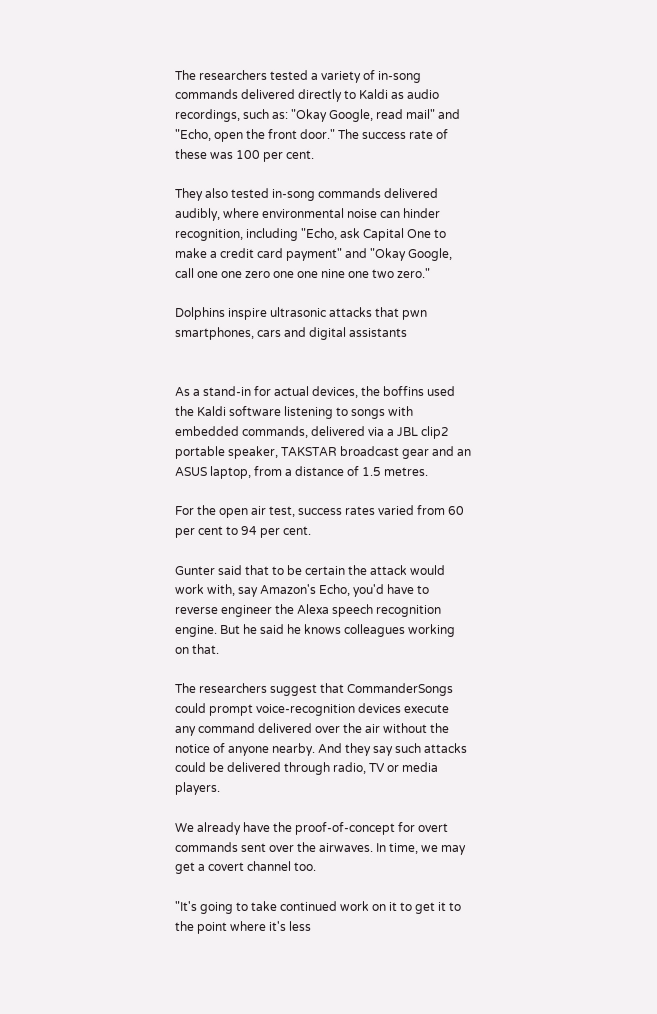The researchers tested a variety of in-song commands delivered directly to Kaldi as audio recordings, such as: "Okay Google, read mail" and "Echo, open the front door." The success rate of these was 100 per cent.

They also tested in-song commands delivered audibly, where environmental noise can hinder recognition, including "Echo, ask Capital One to make a credit card payment" and "Okay Google, call one one zero one one nine one two zero."

Dolphins inspire ultrasonic attacks that pwn smartphones, cars and digital assistants


As a stand-in for actual devices, the boffins used the Kaldi software listening to songs with embedded commands, delivered via a JBL clip2 portable speaker, TAKSTAR broadcast gear and an ASUS laptop, from a distance of 1.5 metres.

For the open air test, success rates varied from 60 per cent to 94 per cent.

Gunter said that to be certain the attack would work with, say Amazon's Echo, you'd have to reverse engineer the Alexa speech recognition engine. But he said he knows colleagues working on that.

The researchers suggest that CommanderSongs could prompt voice-recognition devices execute any command delivered over the air without the notice of anyone nearby. And they say such attacks could be delivered through radio, TV or media players.

We already have the proof-of-concept for overt commands sent over the airwaves. In time, we may get a covert channel too.

"It's going to take continued work on it to get it to the point where it's less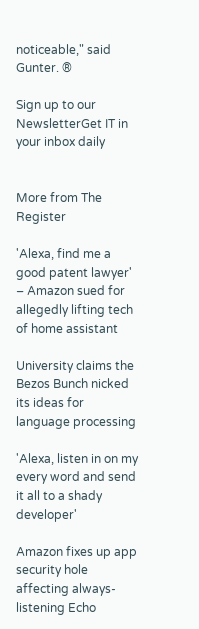noticeable," said Gunter. ®

Sign up to our NewsletterGet IT in your inbox daily


More from The Register

'Alexa, find me a good patent lawyer' – Amazon sued for allegedly lifting tech of home assistant

University claims the Bezos Bunch nicked its ideas for language processing

'Alexa, listen in on my every word and send it all to a shady developer'

Amazon fixes up app security hole affecting always-listening Echo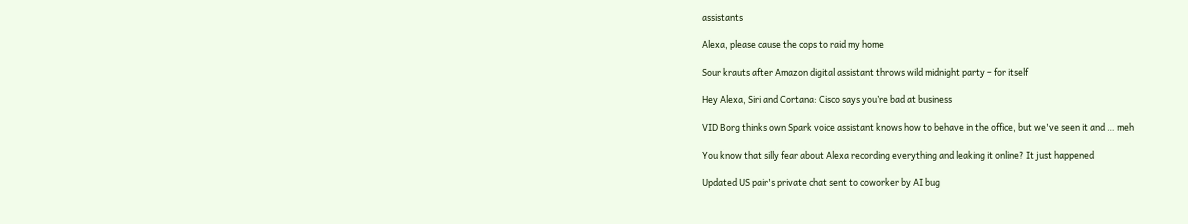assistants

Alexa, please cause the cops to raid my home

Sour krauts after Amazon digital assistant throws wild midnight party – for itself

Hey Alexa, Siri and Cortana: Cisco says you’re bad at business

VID Borg thinks own Spark voice assistant knows how to behave in the office, but we've seen it and … meh

You know that silly fear about Alexa recording everything and leaking it online? It just happened

Updated US pair's private chat sent to coworker by AI bug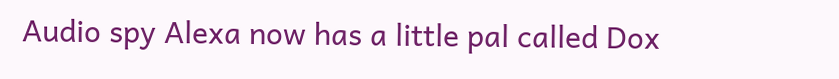Audio spy Alexa now has a little pal called Dox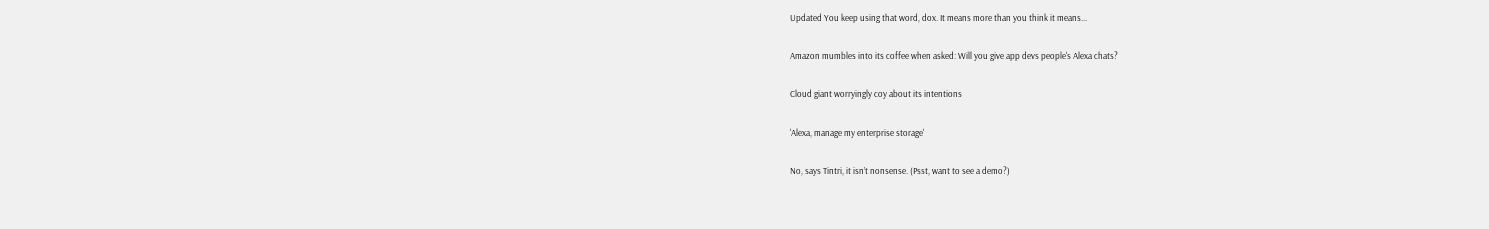Updated You keep using that word, dox. It means more than you think it means...

Amazon mumbles into its coffee when asked: Will you give app devs people's Alexa chats?

Cloud giant worryingly coy about its intentions

'Alexa, manage my enterprise storage'

No, says Tintri, it isn’t nonsense. (Psst, want to see a demo?)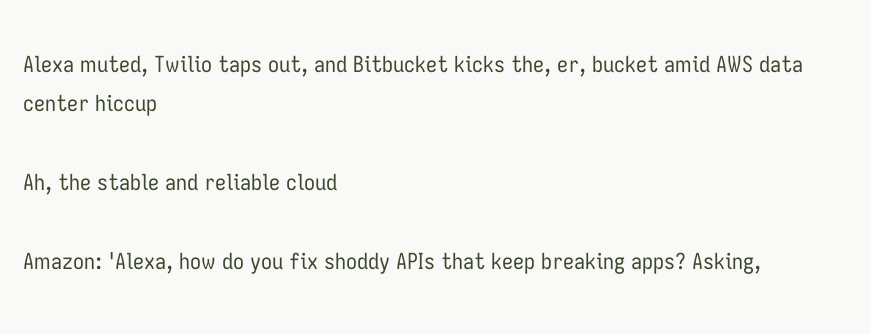Alexa muted, Twilio taps out, and Bitbucket kicks the, er, bucket amid AWS data center hiccup

Ah, the stable and reliable cloud

Amazon: 'Alexa, how do you fix shoddy APIs that keep breaking apps? Asking,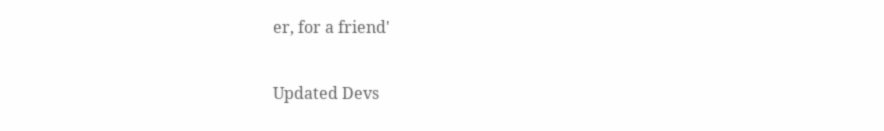er, for a friend'

Updated Devs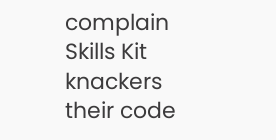complain Skills Kit knackers their code